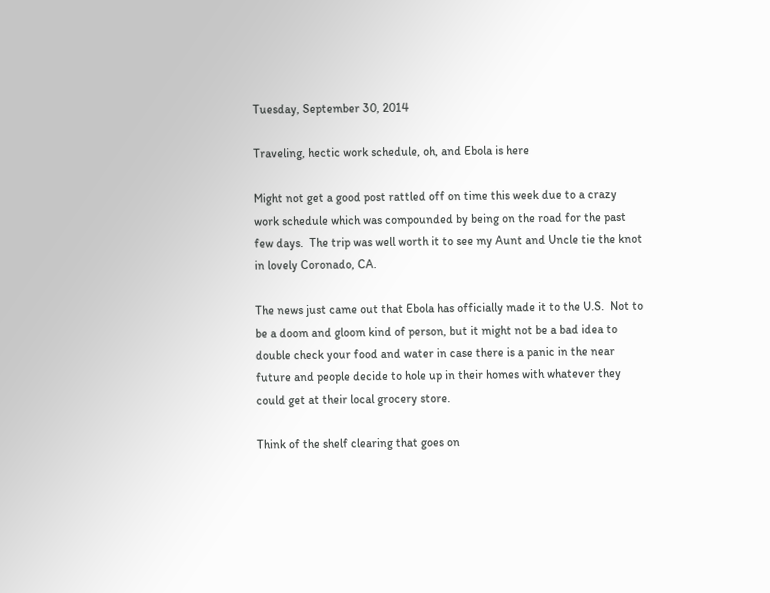Tuesday, September 30, 2014

Traveling, hectic work schedule, oh, and Ebola is here

Might not get a good post rattled off on time this week due to a crazy work schedule which was compounded by being on the road for the past few days.  The trip was well worth it to see my Aunt and Uncle tie the knot in lovely Coronado, CA.

The news just came out that Ebola has officially made it to the U.S.  Not to be a doom and gloom kind of person, but it might not be a bad idea to double check your food and water in case there is a panic in the near future and people decide to hole up in their homes with whatever they could get at their local grocery store.

Think of the shelf clearing that goes on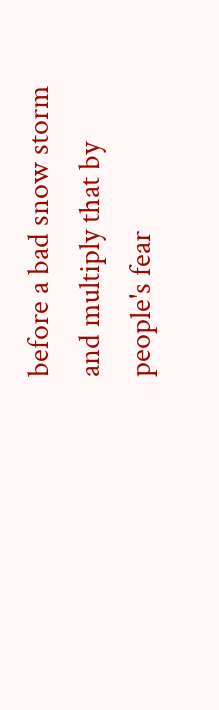before a bad snow storm and multiply that by people's fear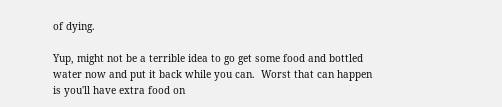of dying.

Yup, might not be a terrible idea to go get some food and bottled water now and put it back while you can.  Worst that can happen is you'll have extra food on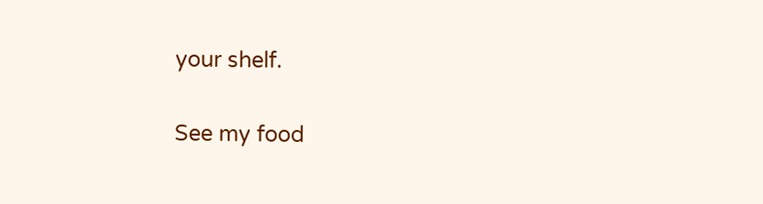your shelf.

See my food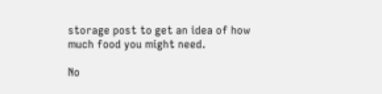storage post to get an idea of how much food you might need.

No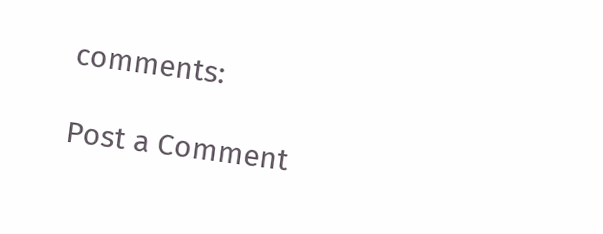comments:

Post a Comment